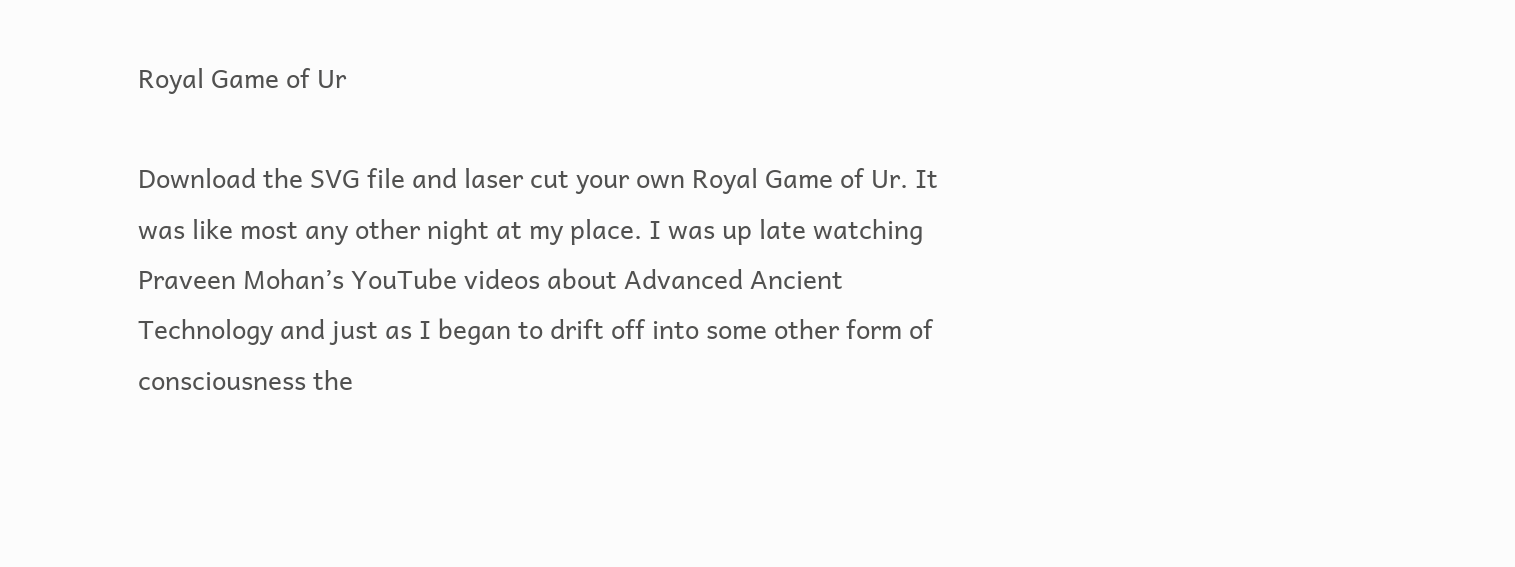Royal Game of Ur

Download the SVG file and laser cut your own Royal Game of Ur. It was like most any other night at my place. I was up late watching Praveen Mohan’s YouTube videos about Advanced Ancient Technology and just as I began to drift off into some other form of consciousness the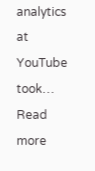analytics at YouTube took… Read more